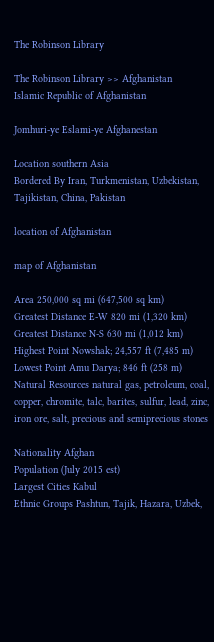The Robinson Library

The Robinson Library >> Afghanistan
Islamic Republic of Afghanistan

Jomhuri-ye Eslami-ye Afghanestan

Location southern Asia
Bordered By Iran, Turkmenistan, Uzbekistan, Tajikistan, China, Pakistan

location of Afghanistan

map of Afghanistan

Area 250,000 sq mi (647,500 sq km)
Greatest Distance E-W 820 mi (1,320 km)
Greatest Distance N-S 630 mi (1,012 km)
Highest Point Nowshak; 24,557 ft (7,485 m)
Lowest Point Amu Darya; 846 ft (258 m)
Natural Resources natural gas, petroleum, coal, copper, chromite, talc, barites, sulfur, lead, zinc, iron ore, salt, precious and semiprecious stones

Nationality Afghan
Population (July 2015 est)
Largest Cities Kabul
Ethnic Groups Pashtun, Tajik, Hazara, Uzbek,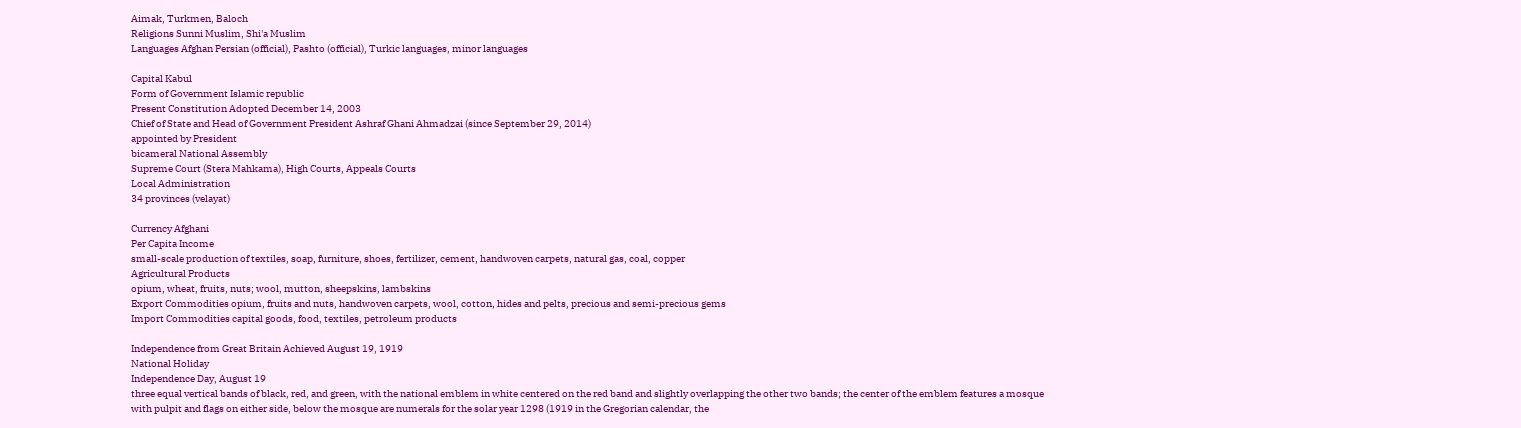Aimak, Turkmen, Baloch
Religions Sunni Muslim, Shi'a Muslim
Languages Afghan Persian (official), Pashto (official), Turkic languages, minor languages

Capital Kabul
Form of Government Islamic republic
Present Constitution Adopted December 14, 2003
Chief of State and Head of Government President Ashraf Ghani Ahmadzai (since September 29, 2014)
appointed by President
bicameral National Assembly
Supreme Court (Stera Mahkama), High Courts, Appeals Courts
Local Administration
34 provinces (velayat)

Currency Afghani
Per Capita Income
small-scale production of textiles, soap, furniture, shoes, fertilizer, cement, handwoven carpets, natural gas, coal, copper
Agricultural Products
opium, wheat, fruits, nuts; wool, mutton, sheepskins, lambskins
Export Commodities opium, fruits and nuts, handwoven carpets, wool, cotton, hides and pelts, precious and semi-precious gems
Import Commodities capital goods, food, textiles, petroleum products

Independence from Great Britain Achieved August 19, 1919
National Holiday
Independence Day, August 19
three equal vertical bands of black, red, and green, with the national emblem in white centered on the red band and slightly overlapping the other two bands; the center of the emblem features a mosque with pulpit and flags on either side, below the mosque are numerals for the solar year 1298 (1919 in the Gregorian calendar, the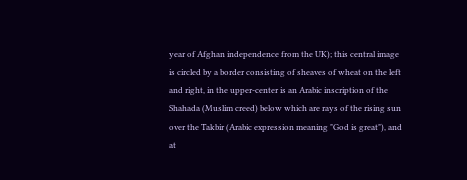year of Afghan independence from the UK); this central image is circled by a border consisting of sheaves of wheat on the left and right, in the upper-center is an Arabic inscription of the Shahada (Muslim creed) below which are rays of the rising sun over the Takbir (Arabic expression meaning "God is great"), and at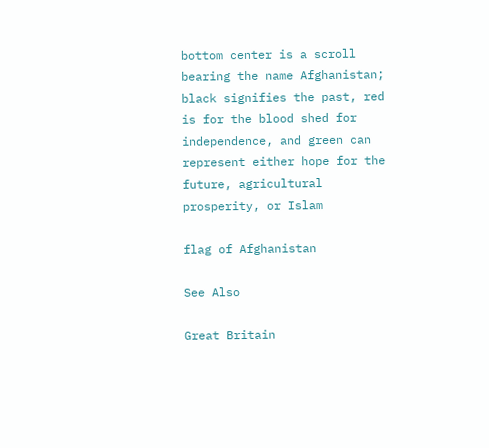bottom center is a scroll bearing the name Afghanistan; black signifies the past, red is for the blood shed for independence, and green can represent either hope for the future, agricultural prosperity, or Islam

flag of Afghanistan

See Also

Great Britain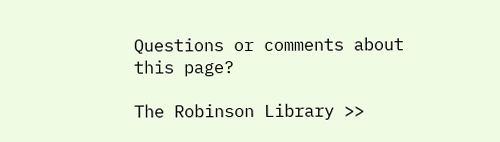Questions or comments about this page?

The Robinson Library >>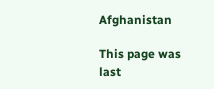Afghanistan

This page was last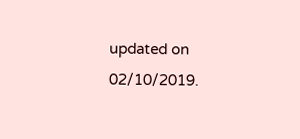updated on 02/10/2019.